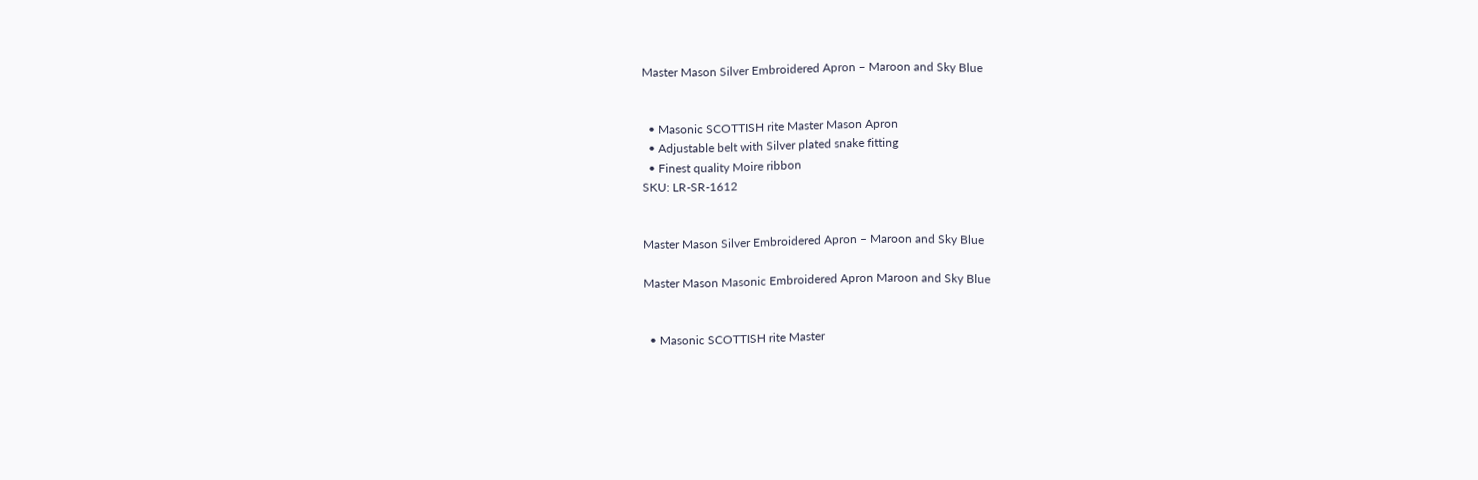Master Mason Silver Embroidered Apron – Maroon and Sky Blue


  • Masonic SCOTTISH rite Master Mason Apron
  • Adjustable belt with Silver plated snake fitting
  • Finest quality Moire ribbon
SKU: LR-SR-1612


Master Mason Silver Embroidered Apron – Maroon and Sky Blue

Master Mason Masonic Embroidered Apron Maroon and Sky Blue


  • Masonic SCOTTISH rite Master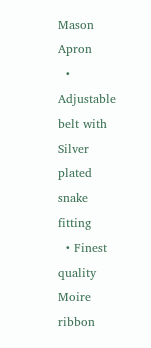Mason Apron
  • Adjustable belt with Silver plated snake fitting
  • Finest quality Moire ribbon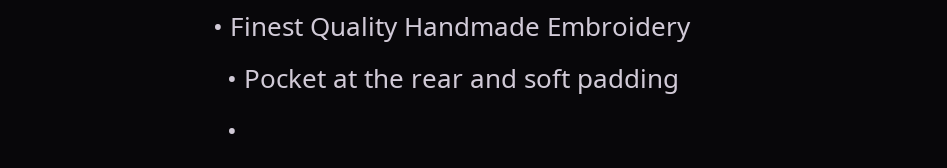• Finest Quality Handmade Embroidery
  • Pocket at the rear and soft padding
  •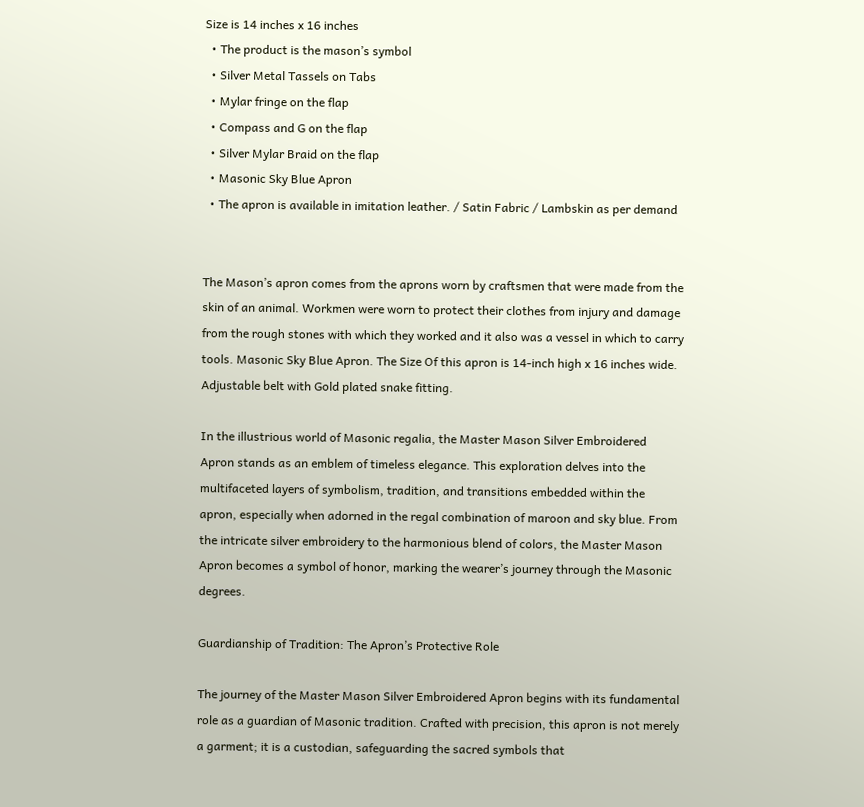Size is 14 inches x 16 inches
  • The product is the mason’s symbol
  • Silver Metal Tassels on Tabs
  • Mylar fringe on the flap
  • Compass and G on the flap
  • Silver Mylar Braid on the flap
  • Masonic Sky Blue Apron
  • The apron is available in imitation leather. / Satin Fabric / Lambskin as per demand


The Mason’s apron comes from the aprons worn by craftsmen that were made from the skin of an animal. Workmen were worn to protect their clothes from injury and damage from the rough stones with which they worked and it also was a vessel in which to carry tools. Masonic Sky Blue Apron. The Size Of this apron is 14-inch high x 16 inches wide. Adjustable belt with Gold plated snake fitting.

In the illustrious world of Masonic regalia, the Master Mason Silver Embroidered Apron stands as an emblem of timeless elegance. This exploration delves into the multifaceted layers of symbolism, tradition, and transitions embedded within the apron, especially when adorned in the regal combination of maroon and sky blue. From the intricate silver embroidery to the harmonious blend of colors, the Master Mason Apron becomes a symbol of honor, marking the wearer’s journey through the Masonic degrees.

Guardianship of Tradition: The Apron’s Protective Role

The journey of the Master Mason Silver Embroidered Apron begins with its fundamental role as a guardian of Masonic tradition. Crafted with precision, this apron is not merely a garment; it is a custodian, safeguarding the sacred symbols that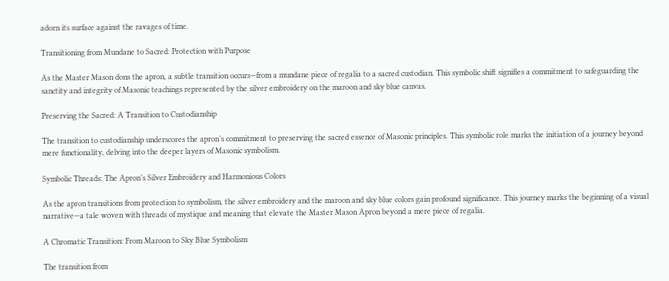adorn its surface against the ravages of time.

Transitioning from Mundane to Sacred: Protection with Purpose

As the Master Mason dons the apron, a subtle transition occurs—from a mundane piece of regalia to a sacred custodian. This symbolic shift signifies a commitment to safeguarding the sanctity and integrity of Masonic teachings represented by the silver embroidery on the maroon and sky blue canvas.

Preserving the Sacred: A Transition to Custodianship

The transition to custodianship underscores the apron’s commitment to preserving the sacred essence of Masonic principles. This symbolic role marks the initiation of a journey beyond mere functionality, delving into the deeper layers of Masonic symbolism.

Symbolic Threads: The Apron’s Silver Embroidery and Harmonious Colors

As the apron transitions from protection to symbolism, the silver embroidery and the maroon and sky blue colors gain profound significance. This journey marks the beginning of a visual narrative—a tale woven with threads of mystique and meaning that elevate the Master Mason Apron beyond a mere piece of regalia.

A Chromatic Transition: From Maroon to Sky Blue Symbolism

The transition from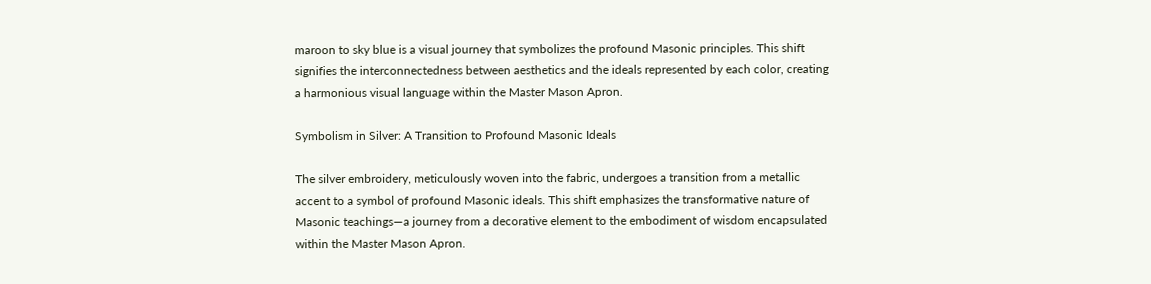maroon to sky blue is a visual journey that symbolizes the profound Masonic principles. This shift signifies the interconnectedness between aesthetics and the ideals represented by each color, creating a harmonious visual language within the Master Mason Apron.

Symbolism in Silver: A Transition to Profound Masonic Ideals

The silver embroidery, meticulously woven into the fabric, undergoes a transition from a metallic accent to a symbol of profound Masonic ideals. This shift emphasizes the transformative nature of Masonic teachings—a journey from a decorative element to the embodiment of wisdom encapsulated within the Master Mason Apron.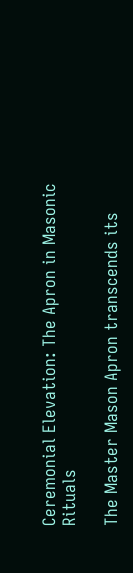Ceremonial Elevation: The Apron in Masonic Rituals

The Master Mason Apron transcends its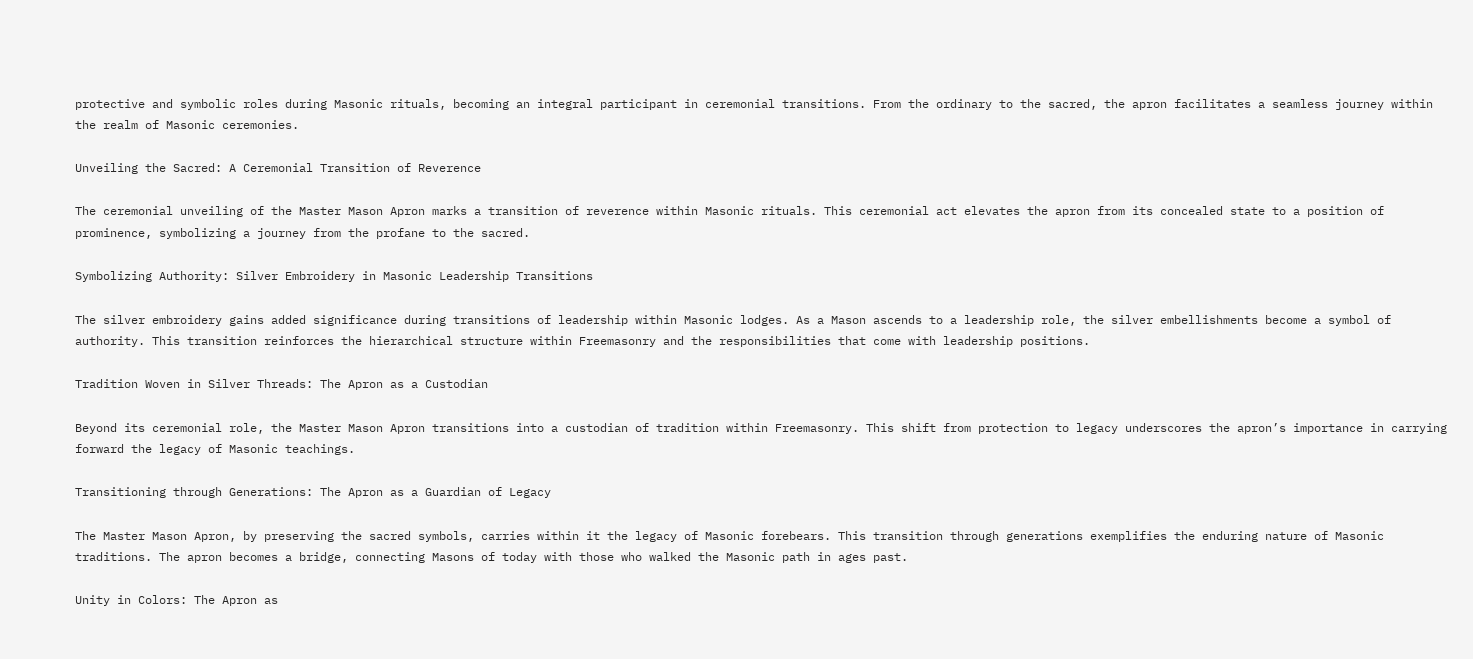protective and symbolic roles during Masonic rituals, becoming an integral participant in ceremonial transitions. From the ordinary to the sacred, the apron facilitates a seamless journey within the realm of Masonic ceremonies.

Unveiling the Sacred: A Ceremonial Transition of Reverence

The ceremonial unveiling of the Master Mason Apron marks a transition of reverence within Masonic rituals. This ceremonial act elevates the apron from its concealed state to a position of prominence, symbolizing a journey from the profane to the sacred.

Symbolizing Authority: Silver Embroidery in Masonic Leadership Transitions

The silver embroidery gains added significance during transitions of leadership within Masonic lodges. As a Mason ascends to a leadership role, the silver embellishments become a symbol of authority. This transition reinforces the hierarchical structure within Freemasonry and the responsibilities that come with leadership positions.

Tradition Woven in Silver Threads: The Apron as a Custodian

Beyond its ceremonial role, the Master Mason Apron transitions into a custodian of tradition within Freemasonry. This shift from protection to legacy underscores the apron’s importance in carrying forward the legacy of Masonic teachings.

Transitioning through Generations: The Apron as a Guardian of Legacy

The Master Mason Apron, by preserving the sacred symbols, carries within it the legacy of Masonic forebears. This transition through generations exemplifies the enduring nature of Masonic traditions. The apron becomes a bridge, connecting Masons of today with those who walked the Masonic path in ages past.

Unity in Colors: The Apron as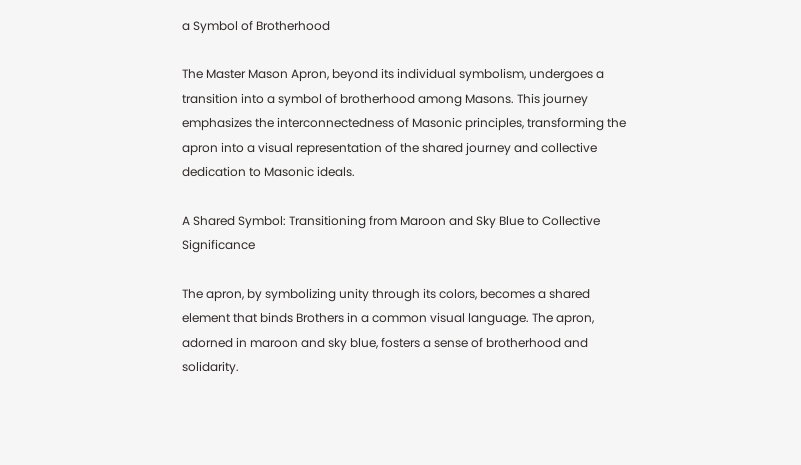a Symbol of Brotherhood

The Master Mason Apron, beyond its individual symbolism, undergoes a transition into a symbol of brotherhood among Masons. This journey emphasizes the interconnectedness of Masonic principles, transforming the apron into a visual representation of the shared journey and collective dedication to Masonic ideals.

A Shared Symbol: Transitioning from Maroon and Sky Blue to Collective Significance

The apron, by symbolizing unity through its colors, becomes a shared element that binds Brothers in a common visual language. The apron, adorned in maroon and sky blue, fosters a sense of brotherhood and solidarity.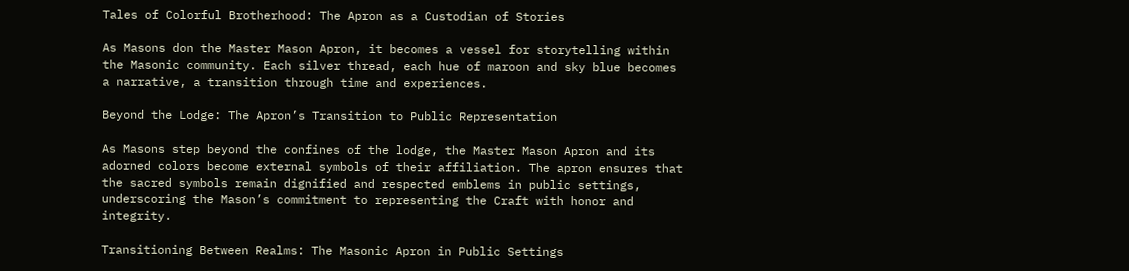Tales of Colorful Brotherhood: The Apron as a Custodian of Stories

As Masons don the Master Mason Apron, it becomes a vessel for storytelling within the Masonic community. Each silver thread, each hue of maroon and sky blue becomes a narrative, a transition through time and experiences.

Beyond the Lodge: The Apron’s Transition to Public Representation

As Masons step beyond the confines of the lodge, the Master Mason Apron and its adorned colors become external symbols of their affiliation. The apron ensures that the sacred symbols remain dignified and respected emblems in public settings, underscoring the Mason’s commitment to representing the Craft with honor and integrity.

Transitioning Between Realms: The Masonic Apron in Public Settings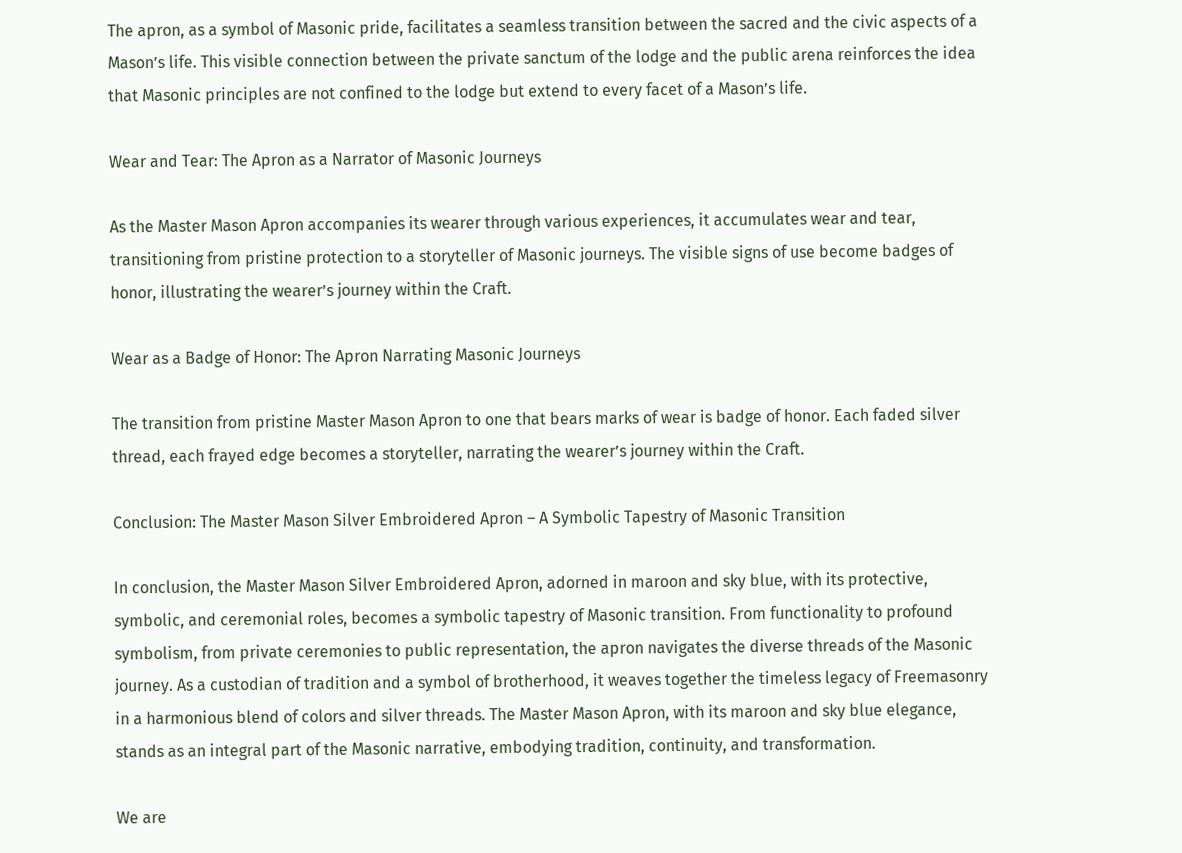The apron, as a symbol of Masonic pride, facilitates a seamless transition between the sacred and the civic aspects of a Mason’s life. This visible connection between the private sanctum of the lodge and the public arena reinforces the idea that Masonic principles are not confined to the lodge but extend to every facet of a Mason’s life.

Wear and Tear: The Apron as a Narrator of Masonic Journeys

As the Master Mason Apron accompanies its wearer through various experiences, it accumulates wear and tear, transitioning from pristine protection to a storyteller of Masonic journeys. The visible signs of use become badges of honor, illustrating the wearer’s journey within the Craft.

Wear as a Badge of Honor: The Apron Narrating Masonic Journeys

The transition from pristine Master Mason Apron to one that bears marks of wear is badge of honor. Each faded silver thread, each frayed edge becomes a storyteller, narrating the wearer’s journey within the Craft.

Conclusion: The Master Mason Silver Embroidered Apron – A Symbolic Tapestry of Masonic Transition

In conclusion, the Master Mason Silver Embroidered Apron, adorned in maroon and sky blue, with its protective, symbolic, and ceremonial roles, becomes a symbolic tapestry of Masonic transition. From functionality to profound symbolism, from private ceremonies to public representation, the apron navigates the diverse threads of the Masonic journey. As a custodian of tradition and a symbol of brotherhood, it weaves together the timeless legacy of Freemasonry in a harmonious blend of colors and silver threads. The Master Mason Apron, with its maroon and sky blue elegance, stands as an integral part of the Masonic narrative, embodying tradition, continuity, and transformation.

We are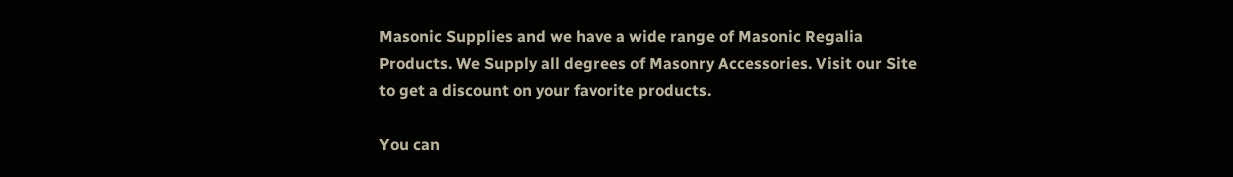Masonic Supplies and we have a wide range of Masonic Regalia Products. We Supply all degrees of Masonry Accessories. Visit our Site to get a discount on your favorite products.

You can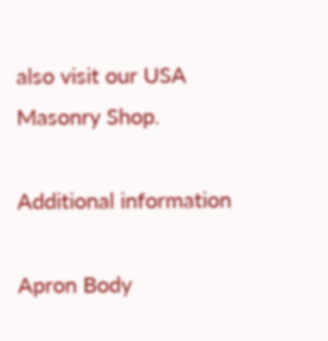also visit our USA Masonry Shop.

Additional information

Apron Body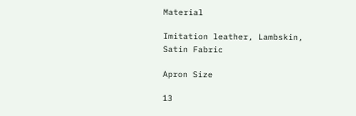Material

Imitation leather, Lambskin, Satin Fabric

Apron Size

13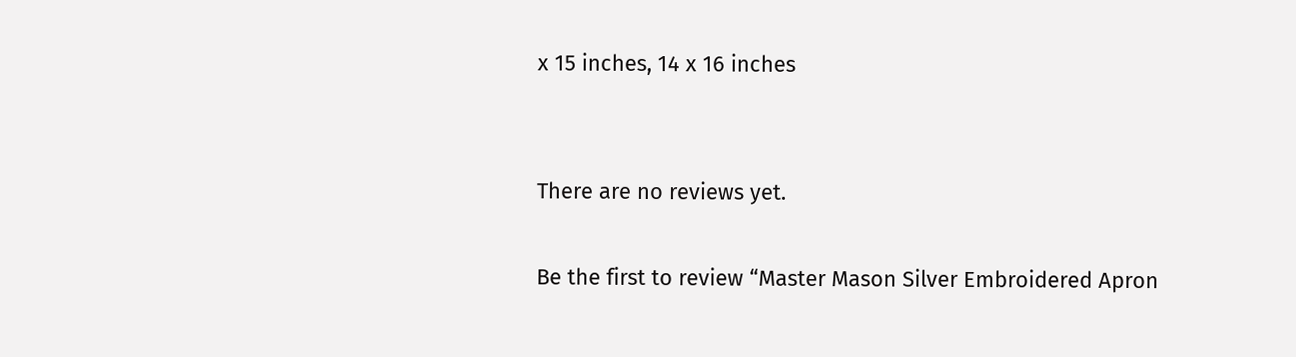x 15 inches, 14 x 16 inches


There are no reviews yet.

Be the first to review “Master Mason Silver Embroidered Apron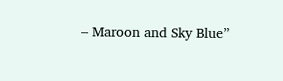– Maroon and Sky Blue”